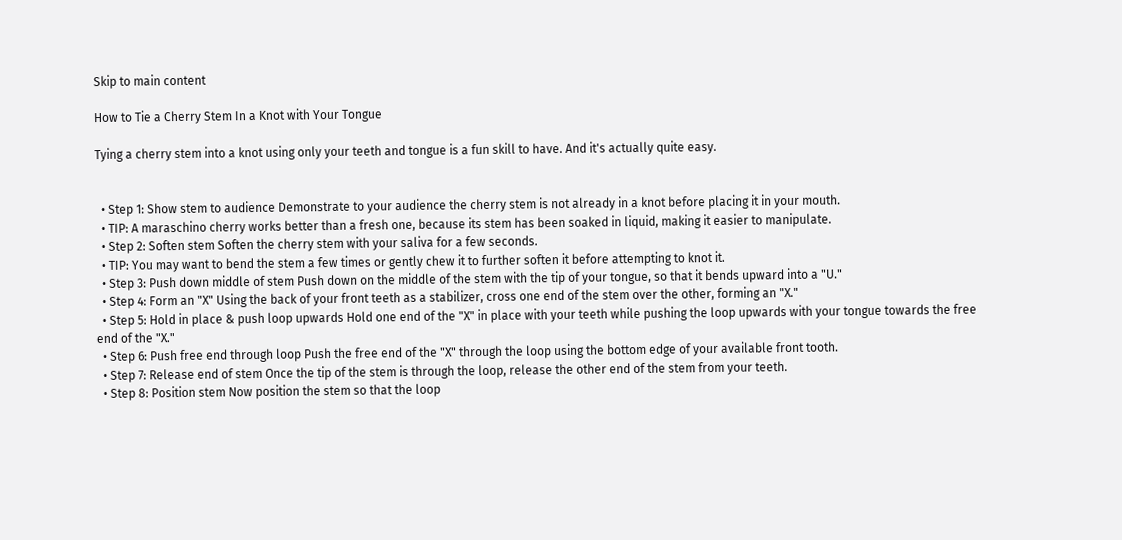Skip to main content

How to Tie a Cherry Stem In a Knot with Your Tongue

Tying a cherry stem into a knot using only your teeth and tongue is a fun skill to have. And it's actually quite easy.


  • Step 1: Show stem to audience Demonstrate to your audience the cherry stem is not already in a knot before placing it in your mouth.
  • TIP: A maraschino cherry works better than a fresh one, because its stem has been soaked in liquid, making it easier to manipulate.
  • Step 2: Soften stem Soften the cherry stem with your saliva for a few seconds.
  • TIP: You may want to bend the stem a few times or gently chew it to further soften it before attempting to knot it.
  • Step 3: Push down middle of stem Push down on the middle of the stem with the tip of your tongue, so that it bends upward into a "U."
  • Step 4: Form an "X" Using the back of your front teeth as a stabilizer, cross one end of the stem over the other, forming an "X."
  • Step 5: Hold in place & push loop upwards Hold one end of the "X" in place with your teeth while pushing the loop upwards with your tongue towards the free end of the "X."
  • Step 6: Push free end through loop Push the free end of the "X" through the loop using the bottom edge of your available front tooth.
  • Step 7: Release end of stem Once the tip of the stem is through the loop, release the other end of the stem from your teeth.
  • Step 8: Position stem Now position the stem so that the loop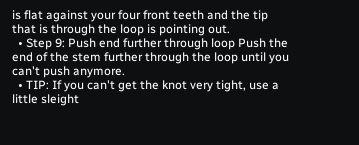is flat against your four front teeth and the tip that is through the loop is pointing out.
  • Step 9: Push end further through loop Push the end of the stem further through the loop until you can't push anymore.
  • TIP: If you can't get the knot very tight, use a little sleight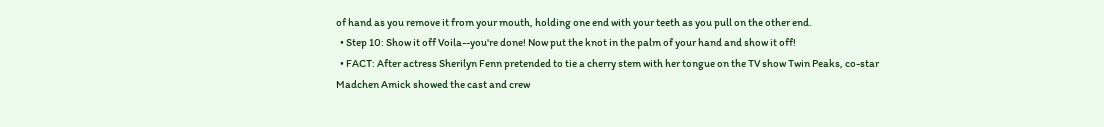of hand as you remove it from your mouth, holding one end with your teeth as you pull on the other end.
  • Step 10: Show it off Voila--you're done! Now put the knot in the palm of your hand and show it off!
  • FACT: After actress Sherilyn Fenn pretended to tie a cherry stem with her tongue on the TV show Twin Peaks, co-star Madchen Amick showed the cast and crew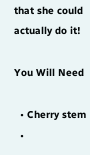that she could actually do it!

You Will Need

  • Cherry stem
  •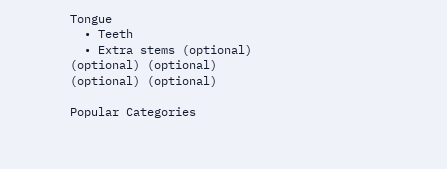Tongue
  • Teeth
  • Extra stems (optional) (optional) (optional) (optional) (optional)

Popular Categories